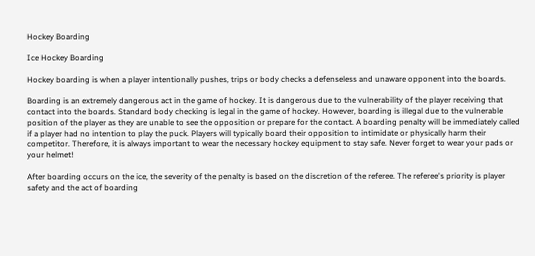Hockey Boarding

Ice Hockey Boarding

Hockey boarding is when a player intentionally pushes, trips or body checks a defenseless and unaware opponent into the boards.

Boarding is an extremely dangerous act in the game of hockey. It is dangerous due to the vulnerability of the player receiving that contact into the boards. Standard body checking is legal in the game of hockey. However, boarding is illegal due to the vulnerable position of the player as they are unable to see the opposition or prepare for the contact. A boarding penalty will be immediately called if a player had no intention to play the puck. Players will typically board their opposition to intimidate or physically harm their competitor. Therefore, it is always important to wear the necessary hockey equipment to stay safe. Never forget to wear your pads or your helmet!

After boarding occurs on the ice, the severity of the penalty is based on the discretion of the referee. The referee's priority is player safety and the act of boarding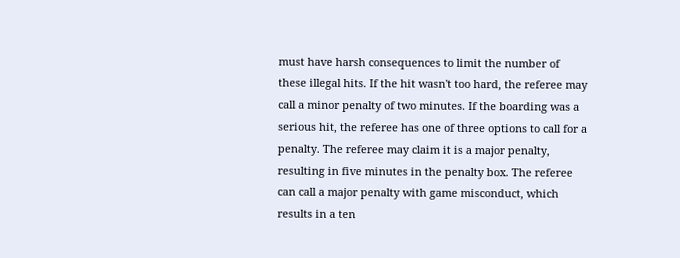must have harsh consequences to limit the number of these illegal hits. If the hit wasn't too hard, the referee may call a minor penalty of two minutes. If the boarding was a serious hit, the referee has one of three options to call for a penalty. The referee may claim it is a major penalty, resulting in five minutes in the penalty box. The referee can call a major penalty with game misconduct, which results in a ten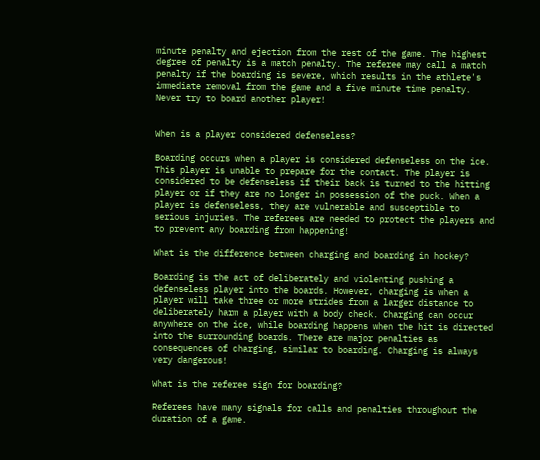minute penalty and ejection from the rest of the game. The highest degree of penalty is a match penalty. The referee may call a match penalty if the boarding is severe, which results in the athlete's immediate removal from the game and a five minute time penalty. Never try to board another player!


When is a player considered defenseless?

Boarding occurs when a player is considered defenseless on the ice. This player is unable to prepare for the contact. The player is considered to be defenseless if their back is turned to the hitting player or if they are no longer in possession of the puck. When a player is defenseless, they are vulnerable and susceptible to serious injuries. The referees are needed to protect the players and to prevent any boarding from happening!

What is the difference between charging and boarding in hockey?

Boarding is the act of deliberately and violenting pushing a defenseless player into the boards. However, charging is when a player will take three or more strides from a larger distance to deliberately harm a player with a body check. Charging can occur anywhere on the ice, while boarding happens when the hit is directed into the surrounding boards. There are major penalties as consequences of charging, similar to boarding. Charging is always very dangerous!

What is the referee sign for boarding?

Referees have many signals for calls and penalties throughout the duration of a game.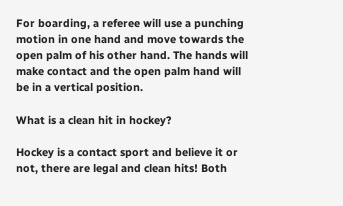For boarding, a referee will use a punching motion in one hand and move towards the open palm of his other hand. The hands will make contact and the open palm hand will be in a vertical position.

What is a clean hit in hockey?

Hockey is a contact sport and believe it or not, there are legal and clean hits! Both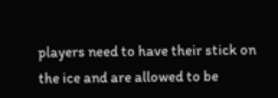players need to have their stick on the ice and are allowed to be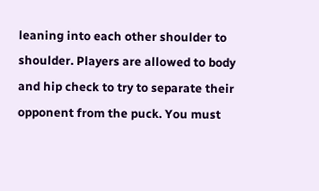leaning into each other shoulder to shoulder. Players are allowed to body and hip check to try to separate their opponent from the puck. You must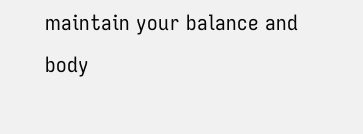maintain your balance and body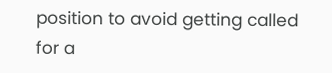position to avoid getting called for a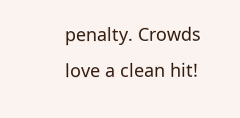penalty. Crowds love a clean hit!